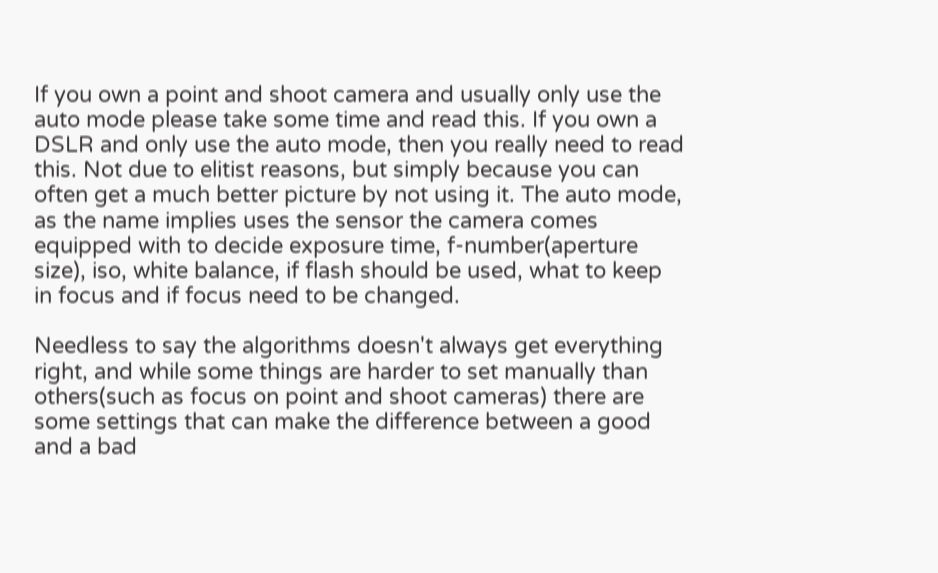If you own a point and shoot camera and usually only use the auto mode please take some time and read this. If you own a DSLR and only use the auto mode, then you really need to read this. Not due to elitist reasons, but simply because you can often get a much better picture by not using it. The auto mode, as the name implies uses the sensor the camera comes equipped with to decide exposure time, f-number(aperture size), iso, white balance, if flash should be used, what to keep in focus and if focus need to be changed.

Needless to say the algorithms doesn't always get everything right, and while some things are harder to set manually than others(such as focus on point and shoot cameras) there are some settings that can make the difference between a good and a bad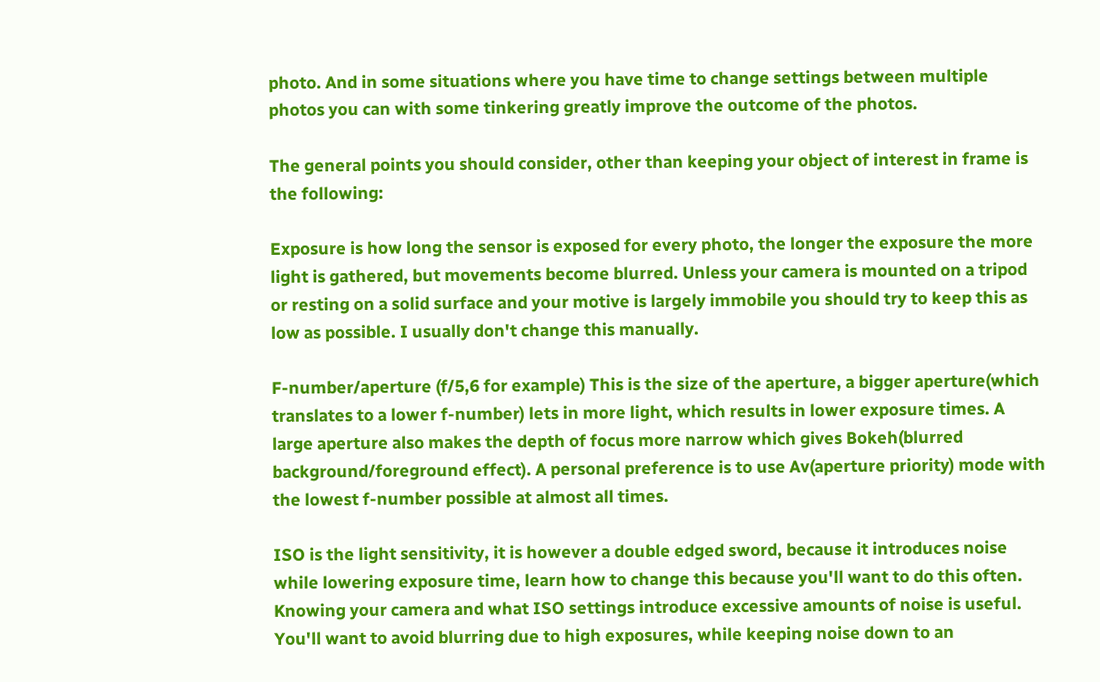photo. And in some situations where you have time to change settings between multiple photos you can with some tinkering greatly improve the outcome of the photos.

The general points you should consider, other than keeping your object of interest in frame is the following:

Exposure is how long the sensor is exposed for every photo, the longer the exposure the more light is gathered, but movements become blurred. Unless your camera is mounted on a tripod or resting on a solid surface and your motive is largely immobile you should try to keep this as low as possible. I usually don't change this manually.

F-number/aperture (f/5,6 for example) This is the size of the aperture, a bigger aperture(which translates to a lower f-number) lets in more light, which results in lower exposure times. A large aperture also makes the depth of focus more narrow which gives Bokeh(blurred background/foreground effect). A personal preference is to use Av(aperture priority) mode with the lowest f-number possible at almost all times.

ISO is the light sensitivity, it is however a double edged sword, because it introduces noise while lowering exposure time, learn how to change this because you'll want to do this often. Knowing your camera and what ISO settings introduce excessive amounts of noise is useful. You'll want to avoid blurring due to high exposures, while keeping noise down to an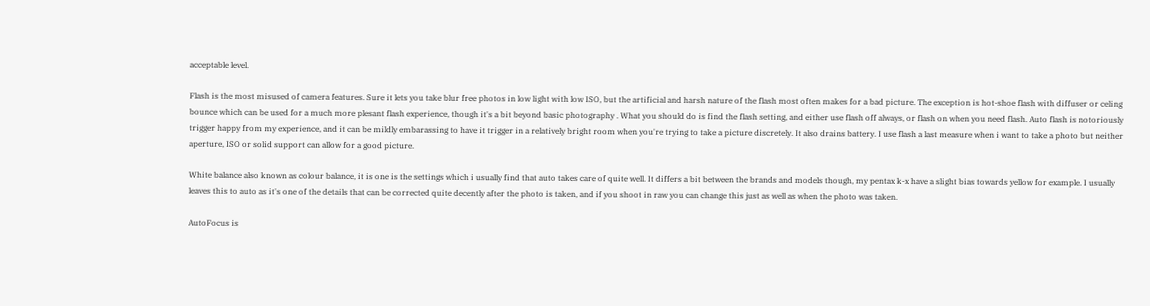acceptable level.

Flash is the most misused of camera features. Sure it lets you take blur free photos in low light with low ISO, but the artificial and harsh nature of the flash most often makes for a bad picture. The exception is hot-shoe flash with diffuser or celing bounce which can be used for a much more plesant flash experience, though it's a bit beyond basic photography . What you should do is find the flash setting, and either use flash off always, or flash on when you need flash. Auto flash is notoriously trigger happy from my experience, and it can be mildly embarassing to have it trigger in a relatively bright room when you're trying to take a picture discretely. It also drains battery. I use flash a last measure when i want to take a photo but neither aperture, ISO or solid support can allow for a good picture.

White balance also known as colour balance, it is one is the settings which i usually find that auto takes care of quite well. It differs a bit between the brands and models though, my pentax k-x have a slight bias towards yellow for example. I usually leaves this to auto as it's one of the details that can be corrected quite decently after the photo is taken, and if you shoot in raw you can change this just as well as when the photo was taken.

AutoFocus is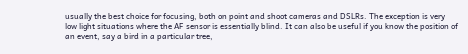usually the best choice for focusing, both on point and shoot cameras and DSLRs. The exception is very low light situations where the AF sensor is essentially blind. It can also be useful if you know the position of an event, say a bird in a particular tree,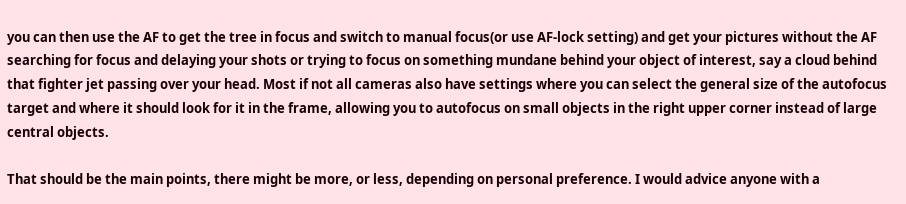you can then use the AF to get the tree in focus and switch to manual focus(or use AF-lock setting) and get your pictures without the AF searching for focus and delaying your shots or trying to focus on something mundane behind your object of interest, say a cloud behind that fighter jet passing over your head. Most if not all cameras also have settings where you can select the general size of the autofocus target and where it should look for it in the frame, allowing you to autofocus on small objects in the right upper corner instead of large central objects.

That should be the main points, there might be more, or less, depending on personal preference. I would advice anyone with a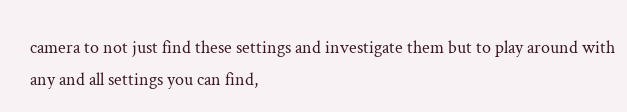camera to not just find these settings and investigate them but to play around with any and all settings you can find,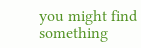you might find something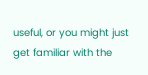useful, or you might just get familiar with the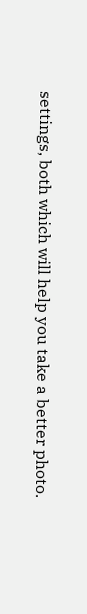settings, both which will help you take a better photo.